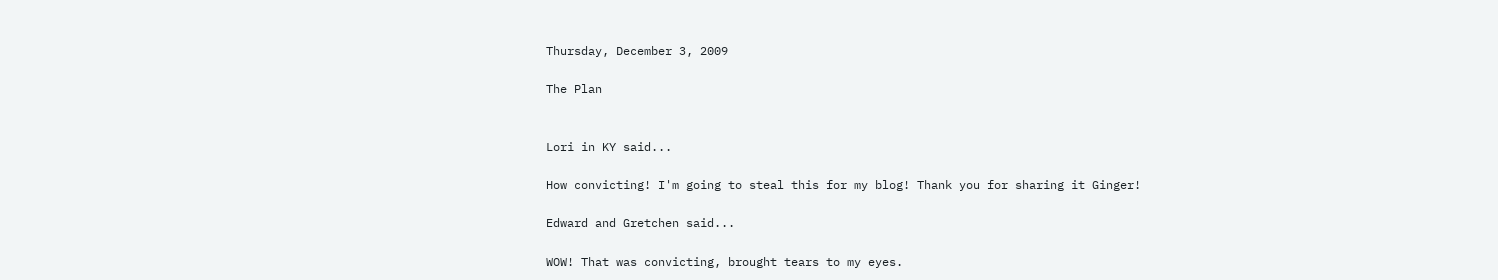Thursday, December 3, 2009

The Plan


Lori in KY said...

How convicting! I'm going to steal this for my blog! Thank you for sharing it Ginger!

Edward and Gretchen said...

WOW! That was convicting, brought tears to my eyes.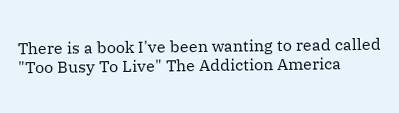There is a book I've been wanting to read called "Too Busy To Live" The Addiction America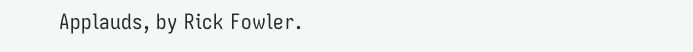Applauds, by Rick Fowler.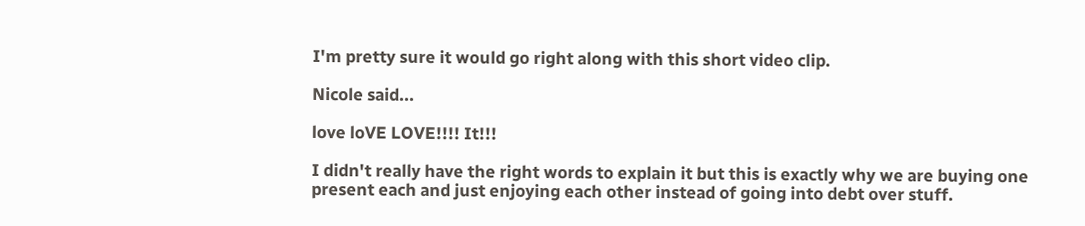I'm pretty sure it would go right along with this short video clip.

Nicole said...

love loVE LOVE!!!! It!!!

I didn't really have the right words to explain it but this is exactly why we are buying one present each and just enjoying each other instead of going into debt over stuff.